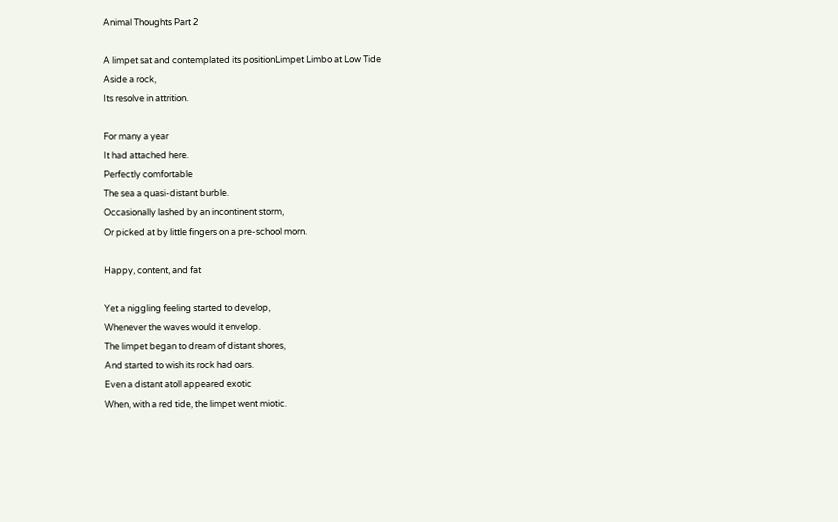Animal Thoughts Part 2

A limpet sat and contemplated its positionLimpet Limbo at Low Tide
Aside a rock,
Its resolve in attrition.

For many a year
It had attached here.
Perfectly comfortable
The sea a quasi-distant burble.
Occasionally lashed by an incontinent storm,
Or picked at by little fingers on a pre-school morn.

Happy, content, and fat

Yet a niggling feeling started to develop,
Whenever the waves would it envelop.
The limpet began to dream of distant shores,
And started to wish its rock had oars.
Even a distant atoll appeared exotic
When, with a red tide, the limpet went miotic.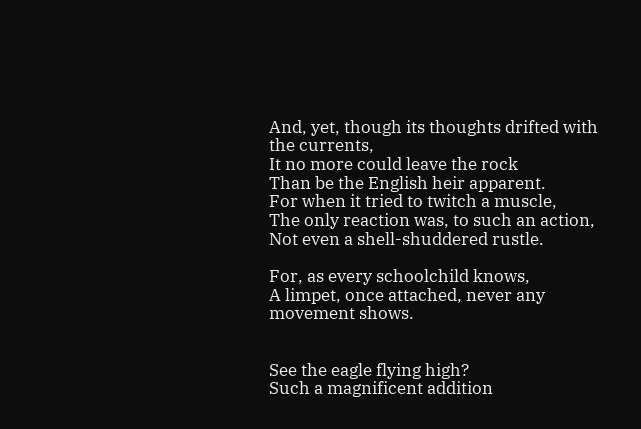And, yet, though its thoughts drifted with the currents,
It no more could leave the rock
Than be the English heir apparent.
For when it tried to twitch a muscle,
The only reaction was, to such an action,
Not even a shell-shuddered rustle.

For, as every schoolchild knows,
A limpet, once attached, never any movement shows.


See the eagle flying high?
Such a magnificent addition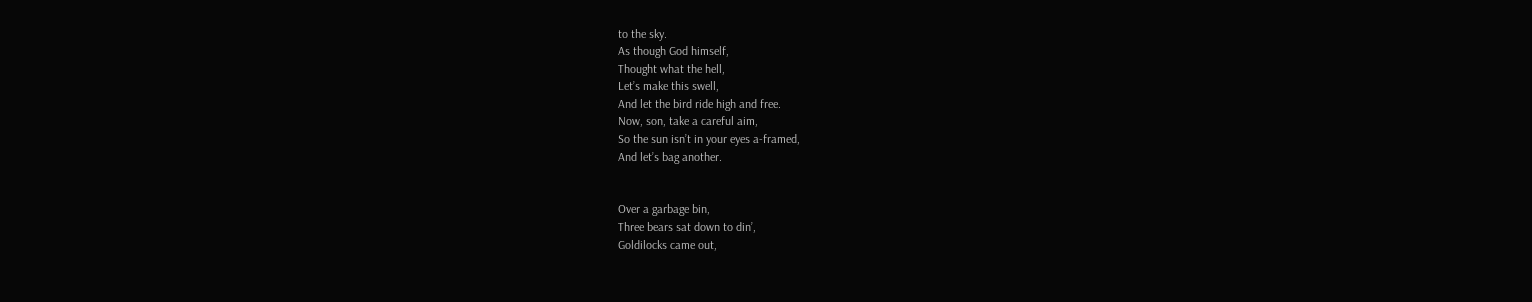to the sky.
As though God himself,
Thought what the hell,
Let’s make this swell,
And let the bird ride high and free.
Now, son, take a careful aim,
So the sun isn’t in your eyes a-framed,
And let’s bag another.


Over a garbage bin,
Three bears sat down to din’,
Goldilocks came out,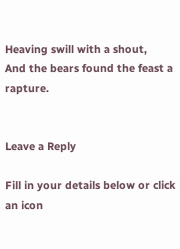Heaving swill with a shout,
And the bears found the feast a rapture.


Leave a Reply

Fill in your details below or click an icon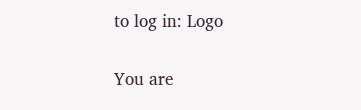to log in: Logo

You are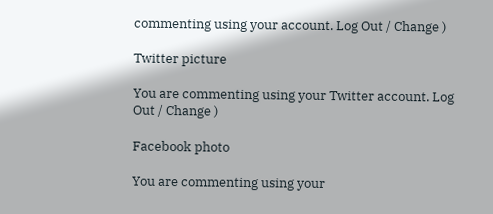commenting using your account. Log Out / Change )

Twitter picture

You are commenting using your Twitter account. Log Out / Change )

Facebook photo

You are commenting using your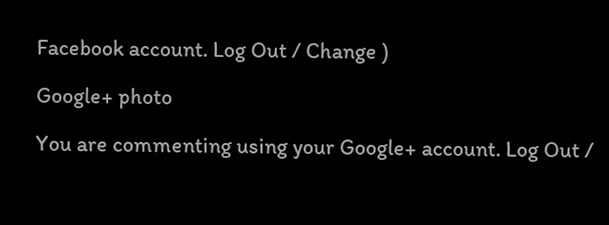Facebook account. Log Out / Change )

Google+ photo

You are commenting using your Google+ account. Log Out /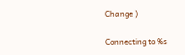Change )

Connecting to %s